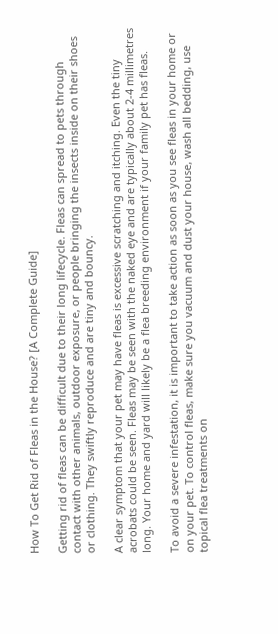How To Get Rid of Fleas in the House? [A Complete Guide]

Getting rid of fleas can be difficult due to their long lifecycle. Fleas can spread to pets through contact with other animals, outdoor exposure, or people bringing the insects inside on their shoes or clothing. They swiftly reproduce and are tiny and bouncy.

A clear symptom that your pet may have fleas is excessive scratching and itching. Even the tiny acrobats could be seen. Fleas may be seen with the naked eye and are typically about 2-4 millimetres long. Your home and yard will likely be a flea breeding environment if your family pet has fleas.

To avoid a severe infestation, it is important to take action as soon as you see fleas in your home or on your pet. To control fleas, make sure you vacuum and dust your house, wash all bedding, use topical flea treatments on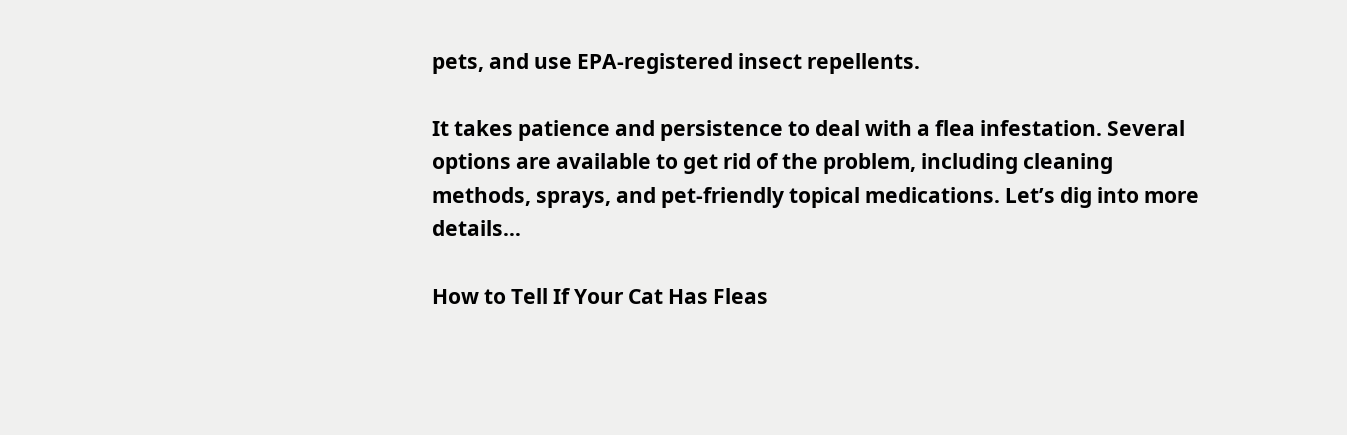pets, and use EPA-registered insect repellents.

It takes patience and persistence to deal with a flea infestation. Several options are available to get rid of the problem, including cleaning methods, sprays, and pet-friendly topical medications. Let’s dig into more details…

How to Tell If Your Cat Has Fleas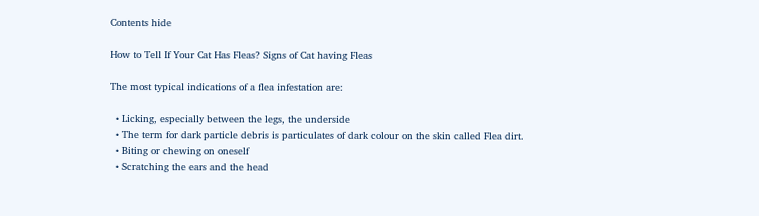Contents hide

How to Tell If Your Cat Has Fleas? Signs of Cat having Fleas

The most typical indications of a flea infestation are:

  • Licking, especially between the legs, the underside
  • The term for dark particle debris is particulates of dark colour on the skin called Flea dirt.
  • Biting or chewing on oneself
  • Scratching the ears and the head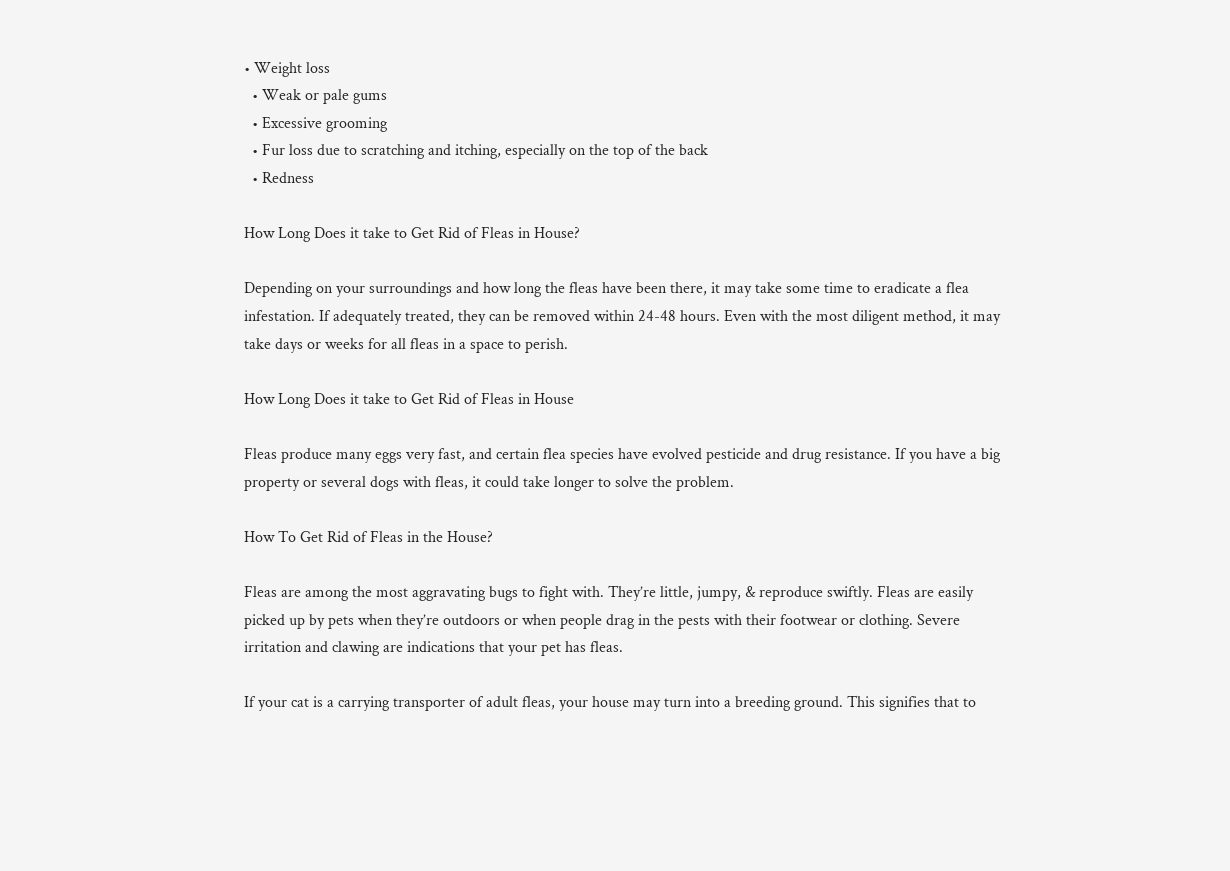• Weight loss
  • Weak or pale gums
  • Excessive grooming
  • Fur loss due to scratching and itching, especially on the top of the back
  • Redness

How Long Does it take to Get Rid of Fleas in House?

Depending on your surroundings and how long the fleas have been there, it may take some time to eradicate a flea infestation. If adequately treated, they can be removed within 24-48 hours. Even with the most diligent method, it may take days or weeks for all fleas in a space to perish.

How Long Does it take to Get Rid of Fleas in House

Fleas produce many eggs very fast, and certain flea species have evolved pesticide and drug resistance. If you have a big property or several dogs with fleas, it could take longer to solve the problem.

How To Get Rid of Fleas in the House?

Fleas are among the most aggravating bugs to fight with. They’re little, jumpy, & reproduce swiftly. Fleas are easily picked up by pets when they’re outdoors or when people drag in the pests with their footwear or clothing. Severe irritation and clawing are indications that your pet has fleas.

If your cat is a carrying transporter of adult fleas, your house may turn into a breeding ground. This signifies that to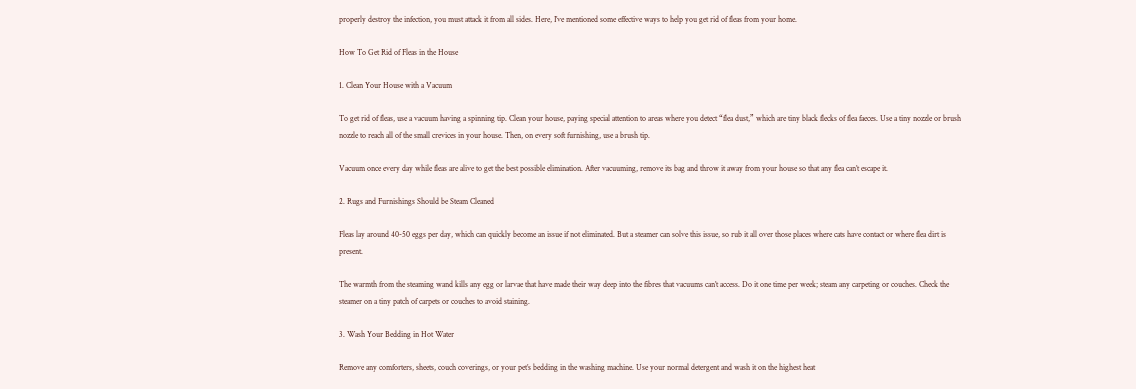properly destroy the infection, you must attack it from all sides. Here, I’ve mentioned some effective ways to help you get rid of fleas from your home.

How To Get Rid of Fleas in the House

1. Clean Your House with a Vacuum

To get rid of fleas, use a vacuum having a spinning tip. Clean your house, paying special attention to areas where you detect “flea dust,” which are tiny black flecks of flea faeces. Use a tiny nozzle or brush nozzle to reach all of the small crevices in your house. Then, on every soft furnishing, use a brush tip.

Vacuum once every day while fleas are alive to get the best possible elimination. After vacuuming, remove its bag and throw it away from your house so that any flea can’t escape it.

2. Rugs and Furnishings Should be Steam Cleaned

Fleas lay around 40-50 eggs per day, which can quickly become an issue if not eliminated. But a steamer can solve this issue, so rub it all over those places where cats have contact or where flea dirt is present.

The warmth from the steaming wand kills any egg or larvae that have made their way deep into the fibres that vacuums can’t access. Do it one time per week; steam any carpeting or couches. Check the steamer on a tiny patch of carpets or couches to avoid staining.

3. Wash Your Bedding in Hot Water

Remove any comforters, sheets, couch coverings, or your pet’s bedding in the washing machine. Use your normal detergent and wash it on the highest heat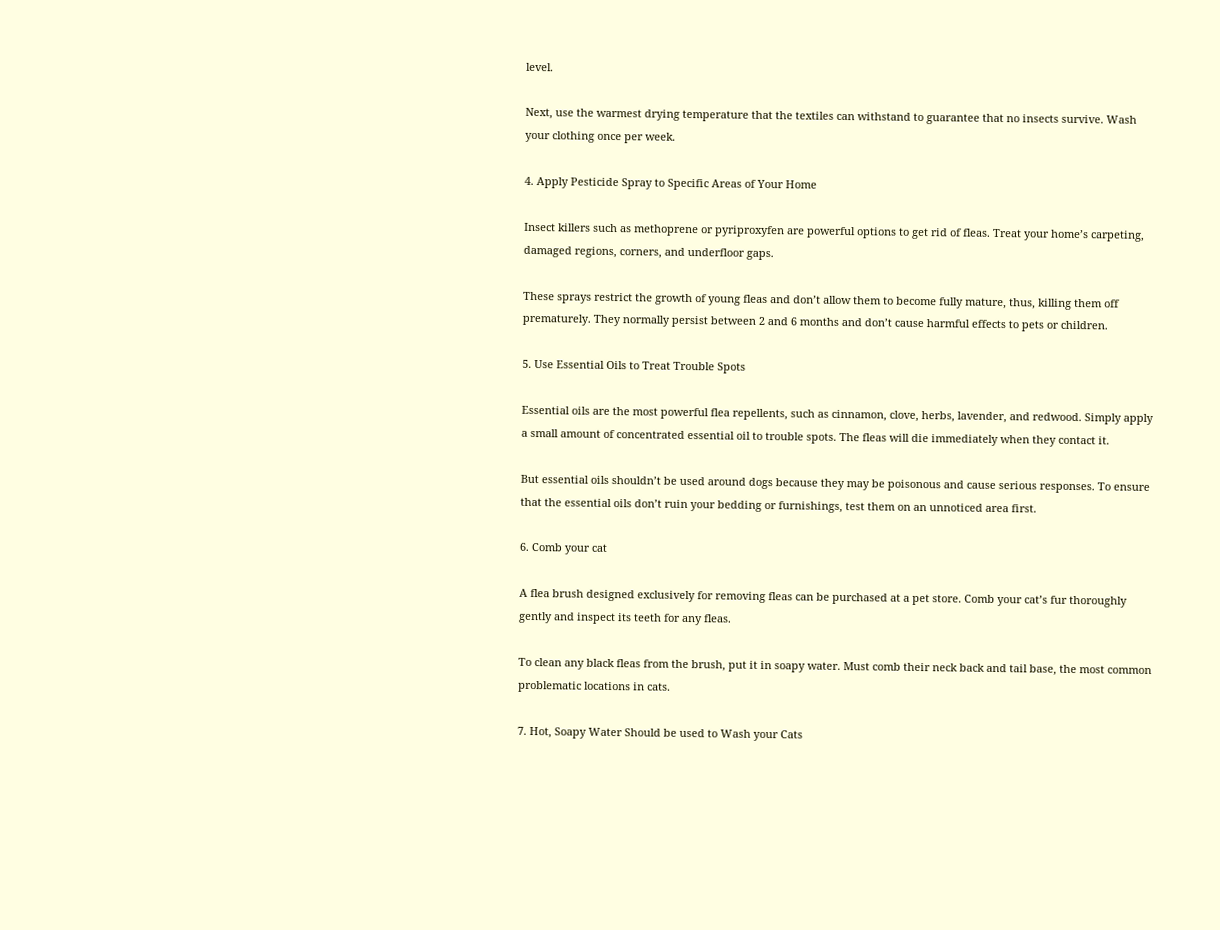level.

Next, use the warmest drying temperature that the textiles can withstand to guarantee that no insects survive. Wash your clothing once per week.

4. Apply Pesticide Spray to Specific Areas of Your Home

Insect killers such as methoprene or pyriproxyfen are powerful options to get rid of fleas. Treat your home’s carpeting, damaged regions, corners, and underfloor gaps.

These sprays restrict the growth of young fleas and don’t allow them to become fully mature, thus, killing them off prematurely. They normally persist between 2 and 6 months and don’t cause harmful effects to pets or children.

5. Use Essential Oils to Treat Trouble Spots

Essential oils are the most powerful flea repellents, such as cinnamon, clove, herbs, lavender, and redwood. Simply apply a small amount of concentrated essential oil to trouble spots. The fleas will die immediately when they contact it.

But essential oils shouldn’t be used around dogs because they may be poisonous and cause serious responses. To ensure that the essential oils don’t ruin your bedding or furnishings, test them on an unnoticed area first.

6. Comb your cat

A flea brush designed exclusively for removing fleas can be purchased at a pet store. Comb your cat’s fur thoroughly gently and inspect its teeth for any fleas.

To clean any black fleas from the brush, put it in soapy water. Must comb their neck back and tail base, the most common problematic locations in cats.

7. Hot, Soapy Water Should be used to Wash your Cats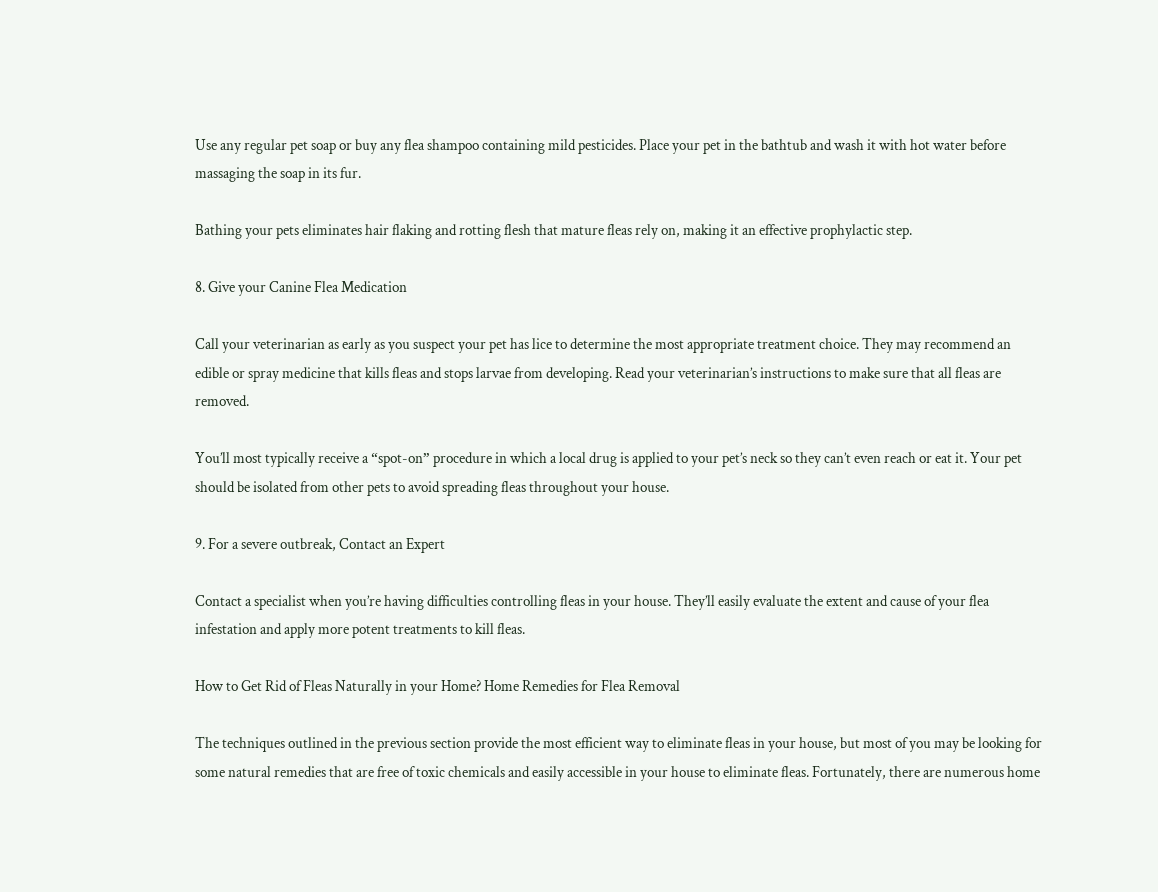Use any regular pet soap or buy any flea shampoo containing mild pesticides. Place your pet in the bathtub and wash it with hot water before massaging the soap in its fur.

Bathing your pets eliminates hair flaking and rotting flesh that mature fleas rely on, making it an effective prophylactic step.

8. Give your Canine Flea Medication

Call your veterinarian as early as you suspect your pet has lice to determine the most appropriate treatment choice. They may recommend an edible or spray medicine that kills fleas and stops larvae from developing. Read your veterinarian’s instructions to make sure that all fleas are removed.

You’ll most typically receive a “spot-on” procedure in which a local drug is applied to your pet’s neck so they can’t even reach or eat it. Your pet should be isolated from other pets to avoid spreading fleas throughout your house.

9. For a severe outbreak, Contact an Expert

Contact a specialist when you’re having difficulties controlling fleas in your house. They’ll easily evaluate the extent and cause of your flea infestation and apply more potent treatments to kill fleas.

How to Get Rid of Fleas Naturally in your Home? Home Remedies for Flea Removal

The techniques outlined in the previous section provide the most efficient way to eliminate fleas in your house, but most of you may be looking for some natural remedies that are free of toxic chemicals and easily accessible in your house to eliminate fleas. Fortunately, there are numerous home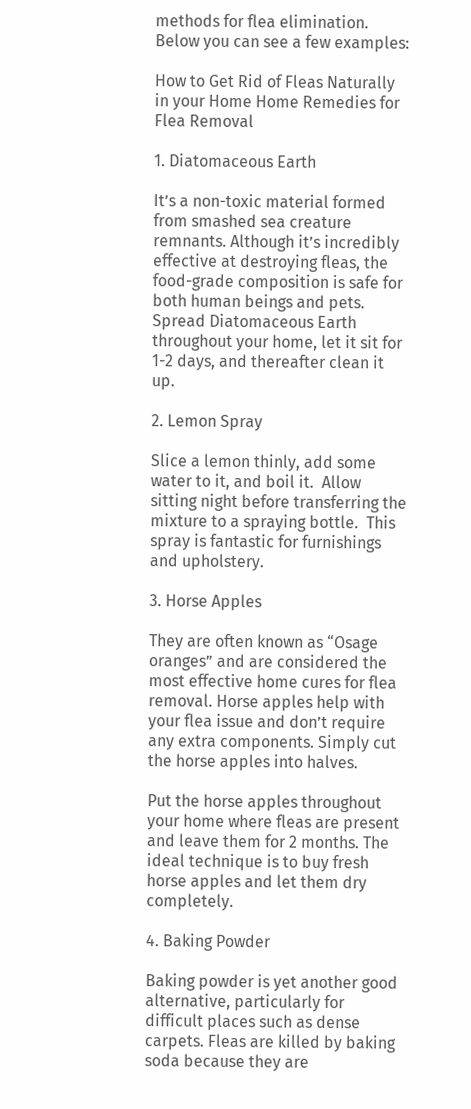methods for flea elimination. Below you can see a few examples:

How to Get Rid of Fleas Naturally in your Home Home Remedies for Flea Removal

1. Diatomaceous Earth

It’s a non-toxic material formed from smashed sea creature remnants. Although it’s incredibly effective at destroying fleas, the food-grade composition is safe for both human beings and pets. Spread Diatomaceous Earth throughout your home, let it sit for 1-2 days, and thereafter clean it up.

2. Lemon Spray

Slice a lemon thinly, add some water to it, and boil it.  Allow sitting night before transferring the mixture to a spraying bottle.  This spray is fantastic for furnishings and upholstery.

3. Horse Apples

They are often known as “Osage oranges” and are considered the most effective home cures for flea removal. Horse apples help with your flea issue and don’t require any extra components. Simply cut the horse apples into halves.

Put the horse apples throughout your home where fleas are present and leave them for 2 months. The ideal technique is to buy fresh horse apples and let them dry completely.

4. Baking Powder

Baking powder is yet another good alternative, particularly for difficult places such as dense carpets. Fleas are killed by baking soda because they are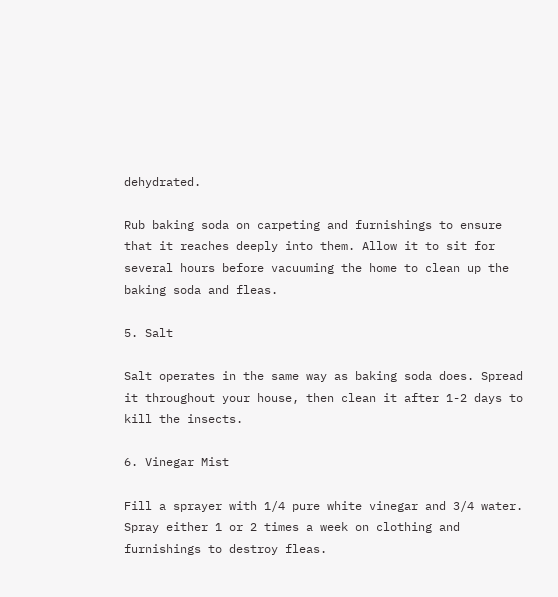dehydrated.

Rub baking soda on carpeting and furnishings to ensure that it reaches deeply into them. Allow it to sit for several hours before vacuuming the home to clean up the baking soda and fleas.

5. Salt

Salt operates in the same way as baking soda does. Spread it throughout your house, then clean it after 1-2 days to kill the insects.

6. Vinegar Mist

Fill a sprayer with 1/4 pure white vinegar and 3/4 water. Spray either 1 or 2 times a week on clothing and furnishings to destroy fleas.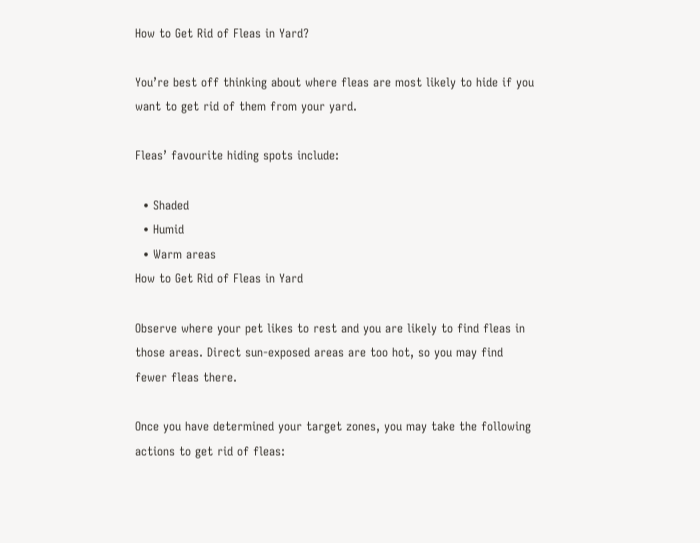How to Get Rid of Fleas in Yard?

You’re best off thinking about where fleas are most likely to hide if you want to get rid of them from your yard.

Fleas’ favourite hiding spots include:

  • Shaded
  • Humid
  • Warm areas
How to Get Rid of Fleas in Yard

Observe where your pet likes to rest and you are likely to find fleas in those areas. Direct sun-exposed areas are too hot, so you may find fewer fleas there.

Once you have determined your target zones, you may take the following actions to get rid of fleas: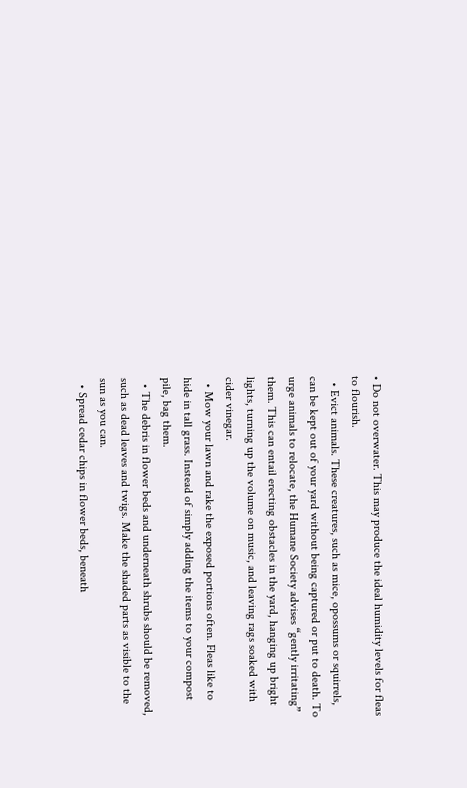• Do not overwater. This may produce the ideal humidity levels for fleas to flourish.
  • Evict animals. These creatures, such as mice, opossums or squirrels, can be kept out of your yard without being captured or put to death. To urge animals to relocate, the Humane Society advises “gently irritating” them. This can entail erecting obstacles in the yard, hanging up bright lights, turning up the volume on music, and leaving rags soaked with cider vinegar.
  • Mow your lawn and rake the exposed portions often. Fleas like to hide in tall grass. Instead of simply adding the items to your compost pile, bag them.
  • The debris in flower beds and underneath shrubs should be removed, such as dead leaves and twigs. Make the shaded parts as visible to the sun as you can.
  • Spread cedar chips in flower beds, beneath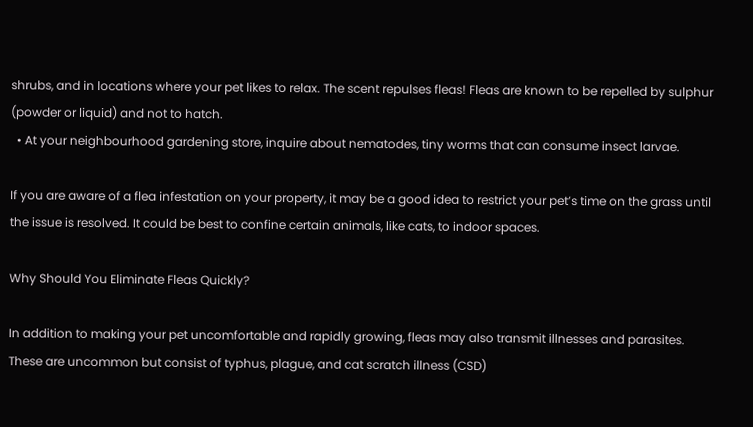shrubs, and in locations where your pet likes to relax. The scent repulses fleas! Fleas are known to be repelled by sulphur (powder or liquid) and not to hatch.
  • At your neighbourhood gardening store, inquire about nematodes, tiny worms that can consume insect larvae.

If you are aware of a flea infestation on your property, it may be a good idea to restrict your pet’s time on the grass until the issue is resolved. It could be best to confine certain animals, like cats, to indoor spaces.

Why Should You Eliminate Fleas Quickly?

In addition to making your pet uncomfortable and rapidly growing, fleas may also transmit illnesses and parasites. These are uncommon but consist of typhus, plague, and cat scratch illness (CSD)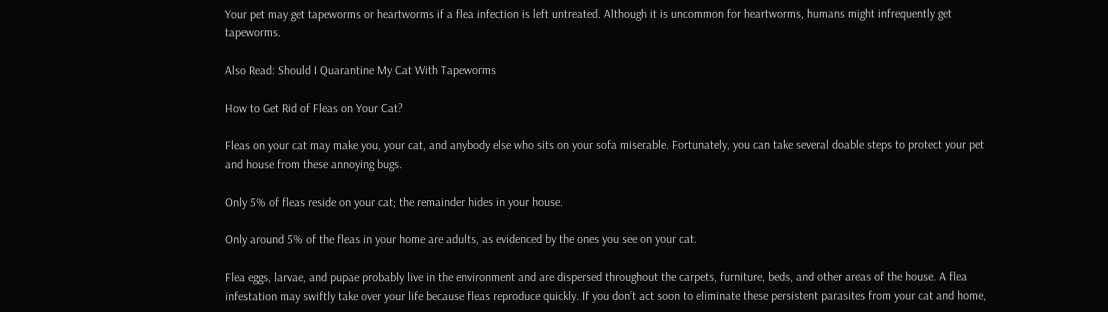Your pet may get tapeworms or heartworms if a flea infection is left untreated. Although it is uncommon for heartworms, humans might infrequently get tapeworms.

Also Read: Should I Quarantine My Cat With Tapeworms

How to Get Rid of Fleas on Your Cat?

Fleas on your cat may make you, your cat, and anybody else who sits on your sofa miserable. Fortunately, you can take several doable steps to protect your pet and house from these annoying bugs.

Only 5% of fleas reside on your cat; the remainder hides in your house.

Only around 5% of the fleas in your home are adults, as evidenced by the ones you see on your cat.

Flea eggs, larvae, and pupae probably live in the environment and are dispersed throughout the carpets, furniture, beds, and other areas of the house. A flea infestation may swiftly take over your life because fleas reproduce quickly. If you don’t act soon to eliminate these persistent parasites from your cat and home,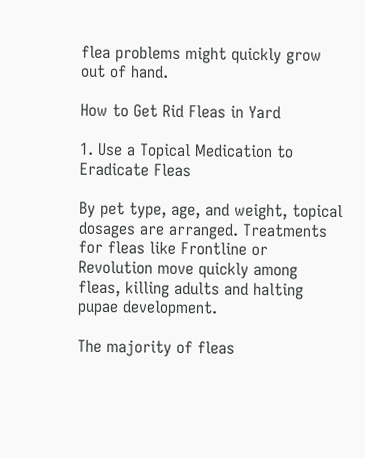flea problems might quickly grow out of hand.

How to Get Rid Fleas in Yard

1. Use a Topical Medication to Eradicate Fleas

By pet type, age, and weight, topical dosages are arranged. Treatments for fleas like Frontline or Revolution move quickly among fleas, killing adults and halting pupae development.

The majority of fleas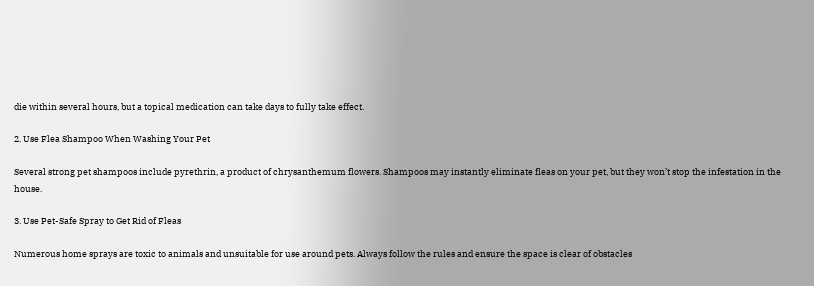die within several hours, but a topical medication can take days to fully take effect.

2. Use Flea Shampoo When Washing Your Pet

Several strong pet shampoos include pyrethrin, a product of chrysanthemum flowers. Shampoos may instantly eliminate fleas on your pet, but they won’t stop the infestation in the house.

3. Use Pet-Safe Spray to Get Rid of Fleas

Numerous home sprays are toxic to animals and unsuitable for use around pets. Always follow the rules and ensure the space is clear of obstacles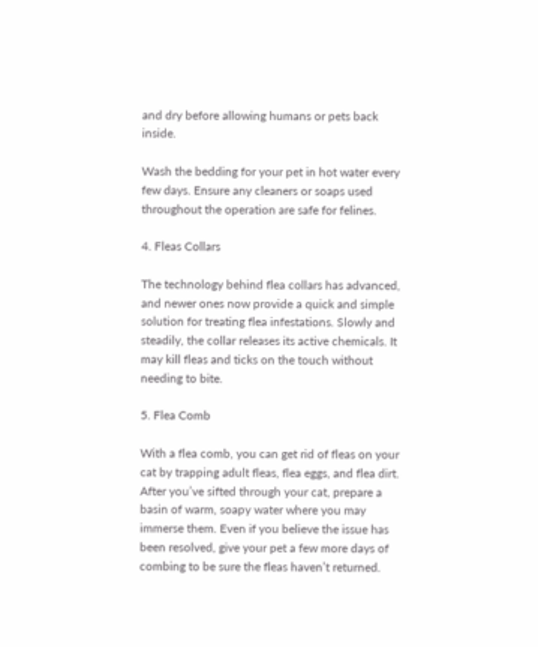and dry before allowing humans or pets back inside.

Wash the bedding for your pet in hot water every few days. Ensure any cleaners or soaps used throughout the operation are safe for felines.

4. Fleas Collars

The technology behind flea collars has advanced, and newer ones now provide a quick and simple solution for treating flea infestations. Slowly and steadily, the collar releases its active chemicals. It may kill fleas and ticks on the touch without needing to bite.

5. Flea Comb

With a flea comb, you can get rid of fleas on your cat by trapping adult fleas, flea eggs, and flea dirt. After you’ve sifted through your cat, prepare a basin of warm, soapy water where you may immerse them. Even if you believe the issue has been resolved, give your pet a few more days of combing to be sure the fleas haven’t returned.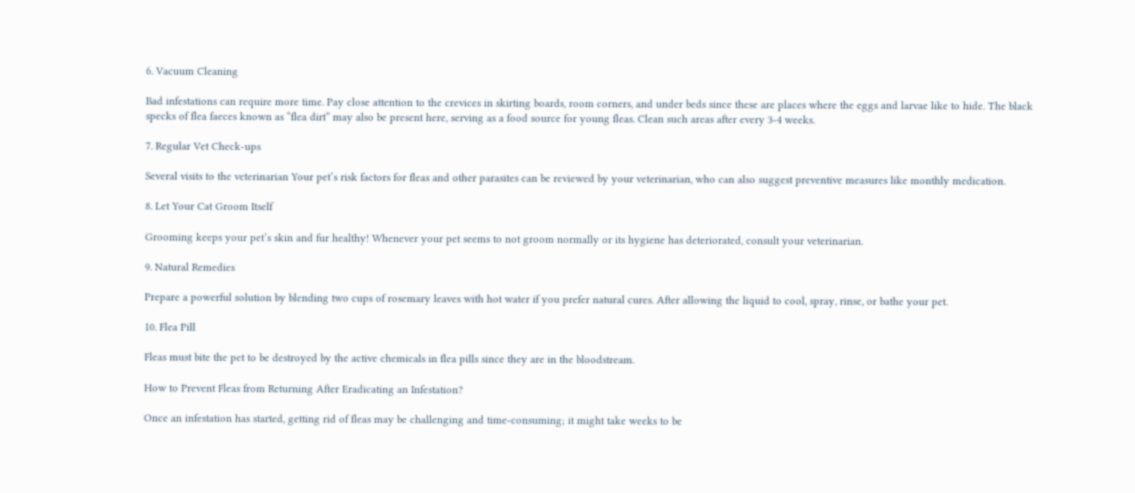6. Vacuum Cleaning

Bad infestations can require more time. Pay close attention to the crevices in skirting boards, room corners, and under beds since these are places where the eggs and larvae like to hide. The black specks of flea faeces known as “flea dirt” may also be present here, serving as a food source for young fleas. Clean such areas after every 3-4 weeks.

7. Regular Vet Check-ups

Several visits to the veterinarian Your pet’s risk factors for fleas and other parasites can be reviewed by your veterinarian, who can also suggest preventive measures like monthly medication.

8. Let Your Cat Groom Itself

Grooming keeps your pet’s skin and fur healthy! Whenever your pet seems to not groom normally or its hygiene has deteriorated, consult your veterinarian.

9. Natural Remedies

Prepare a powerful solution by blending two cups of rosemary leaves with hot water if you prefer natural cures. After allowing the liquid to cool, spray, rinse, or bathe your pet.

10. Flea Pill

Fleas must bite the pet to be destroyed by the active chemicals in flea pills since they are in the bloodstream.

How to Prevent Fleas from Returning After Eradicating an Infestation?

Once an infestation has started, getting rid of fleas may be challenging and time-consuming; it might take weeks to be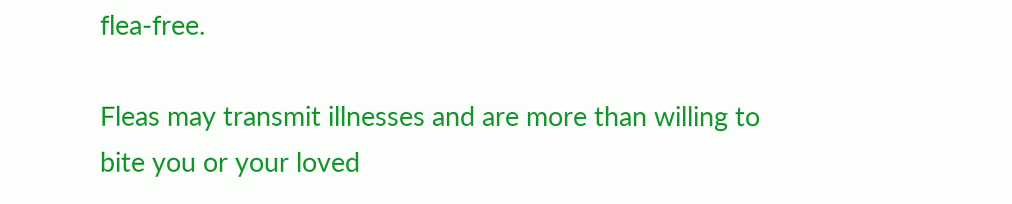flea-free.

Fleas may transmit illnesses and are more than willing to bite you or your loved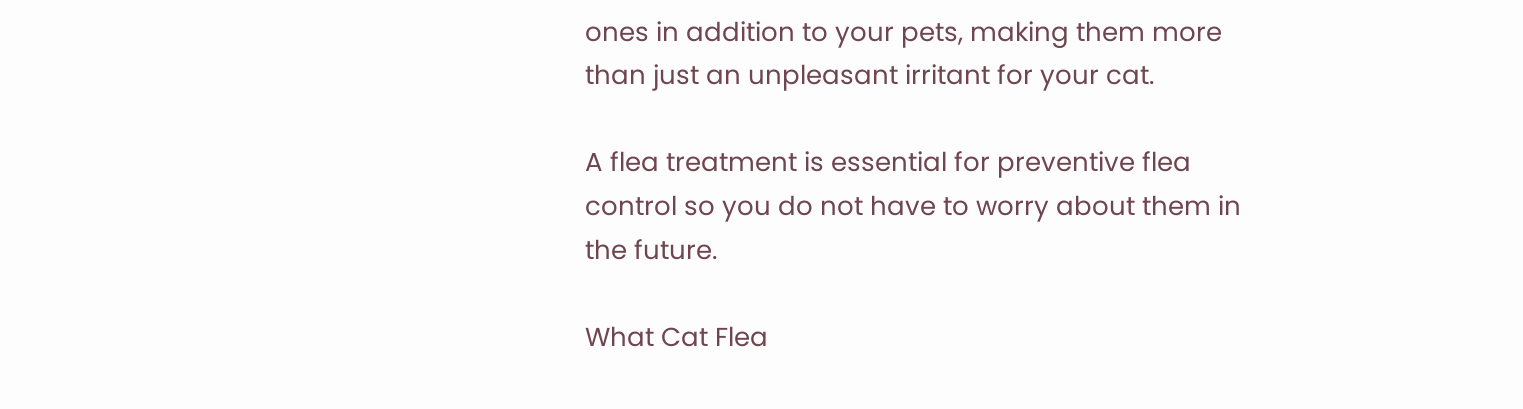ones in addition to your pets, making them more than just an unpleasant irritant for your cat.

A flea treatment is essential for preventive flea control so you do not have to worry about them in the future.

What Cat Flea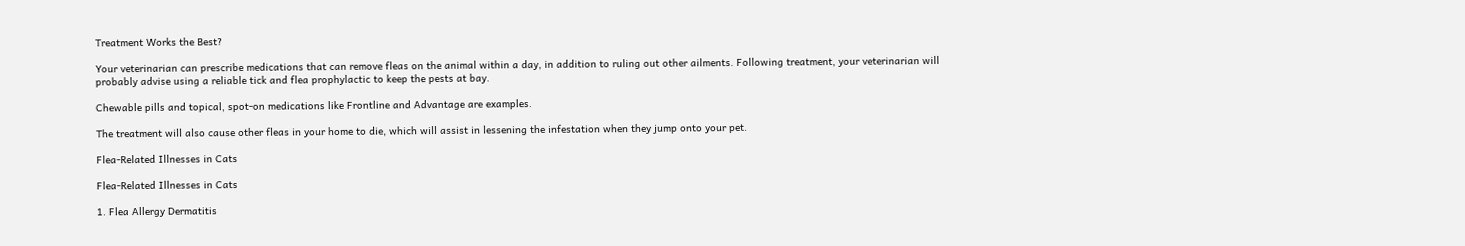Treatment Works the Best?

Your veterinarian can prescribe medications that can remove fleas on the animal within a day, in addition to ruling out other ailments. Following treatment, your veterinarian will probably advise using a reliable tick and flea prophylactic to keep the pests at bay.

Chewable pills and topical, spot-on medications like Frontline and Advantage are examples.

The treatment will also cause other fleas in your home to die, which will assist in lessening the infestation when they jump onto your pet.

Flea-Related Illnesses in Cats

Flea-Related Illnesses in Cats

1. Flea Allergy Dermatitis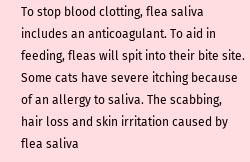To stop blood clotting, flea saliva includes an anticoagulant. To aid in feeding, fleas will spit into their bite site. Some cats have severe itching because of an allergy to saliva. The scabbing, hair loss and skin irritation caused by flea saliva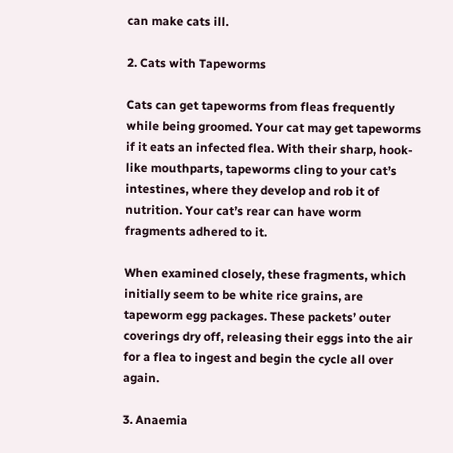can make cats ill.

2. Cats with Tapeworms

Cats can get tapeworms from fleas frequently while being groomed. Your cat may get tapeworms if it eats an infected flea. With their sharp, hook-like mouthparts, tapeworms cling to your cat’s intestines, where they develop and rob it of nutrition. Your cat’s rear can have worm fragments adhered to it.

When examined closely, these fragments, which initially seem to be white rice grains, are tapeworm egg packages. These packets’ outer coverings dry off, releasing their eggs into the air for a flea to ingest and begin the cycle all over again.

3. Anaemia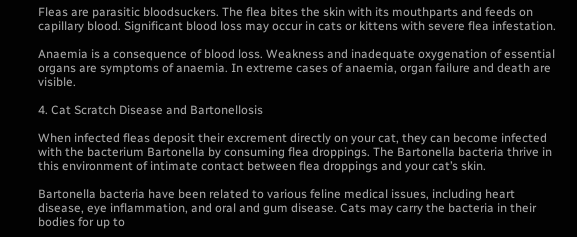Fleas are parasitic bloodsuckers. The flea bites the skin with its mouthparts and feeds on capillary blood. Significant blood loss may occur in cats or kittens with severe flea infestation.

Anaemia is a consequence of blood loss. Weakness and inadequate oxygenation of essential organs are symptoms of anaemia. In extreme cases of anaemia, organ failure and death are visible.

4. Cat Scratch Disease and Bartonellosis

When infected fleas deposit their excrement directly on your cat, they can become infected with the bacterium Bartonella by consuming flea droppings. The Bartonella bacteria thrive in this environment of intimate contact between flea droppings and your cat’s skin.

Bartonella bacteria have been related to various feline medical issues, including heart disease, eye inflammation, and oral and gum disease. Cats may carry the bacteria in their bodies for up to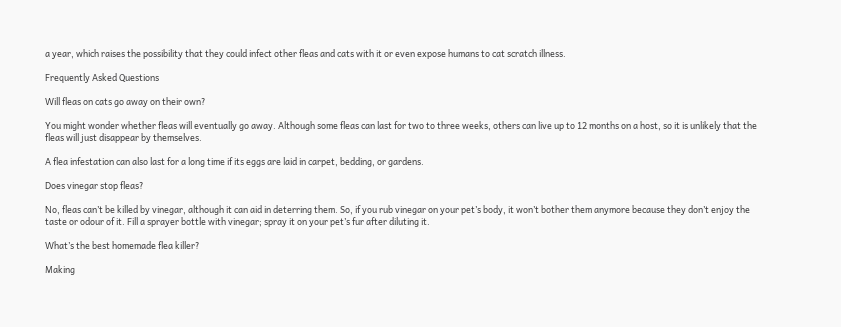a year, which raises the possibility that they could infect other fleas and cats with it or even expose humans to cat scratch illness.

Frequently Asked Questions

Will fleas on cats go away on their own?

You might wonder whether fleas will eventually go away. Although some fleas can last for two to three weeks, others can live up to 12 months on a host, so it is unlikely that the fleas will just disappear by themselves.

A flea infestation can also last for a long time if its eggs are laid in carpet, bedding, or gardens.

Does vinegar stop fleas?

No, fleas can’t be killed by vinegar, although it can aid in deterring them. So, if you rub vinegar on your pet’s body, it won’t bother them anymore because they don’t enjoy the taste or odour of it. Fill a sprayer bottle with vinegar; spray it on your pet’s fur after diluting it.

What’s the best homemade flea killer?

Making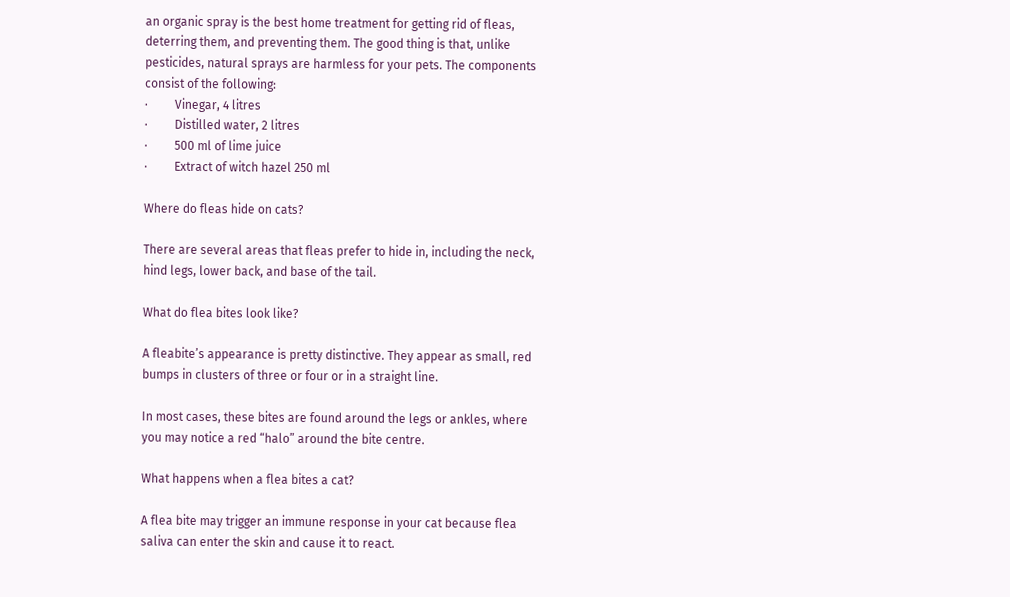an organic spray is the best home treatment for getting rid of fleas, deterring them, and preventing them. The good thing is that, unlike pesticides, natural sprays are harmless for your pets. The components consist of the following:
·         Vinegar, 4 litres
·         Distilled water, 2 litres
·         500 ml of lime juice
·         Extract of witch hazel 250 ml

Where do fleas hide on cats?

There are several areas that fleas prefer to hide in, including the neck, hind legs, lower back, and base of the tail.

What do flea bites look like?

A fleabite’s appearance is pretty distinctive. They appear as small, red bumps in clusters of three or four or in a straight line.

In most cases, these bites are found around the legs or ankles, where you may notice a red “halo” around the bite centre.

What happens when a flea bites a cat?

A flea bite may trigger an immune response in your cat because flea saliva can enter the skin and cause it to react.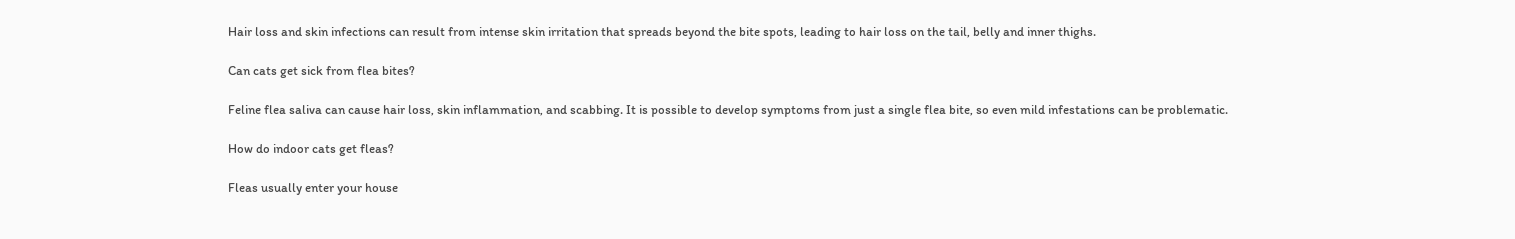Hair loss and skin infections can result from intense skin irritation that spreads beyond the bite spots, leading to hair loss on the tail, belly and inner thighs.

Can cats get sick from flea bites?

Feline flea saliva can cause hair loss, skin inflammation, and scabbing. It is possible to develop symptoms from just a single flea bite, so even mild infestations can be problematic.

How do indoor cats get fleas?

Fleas usually enter your house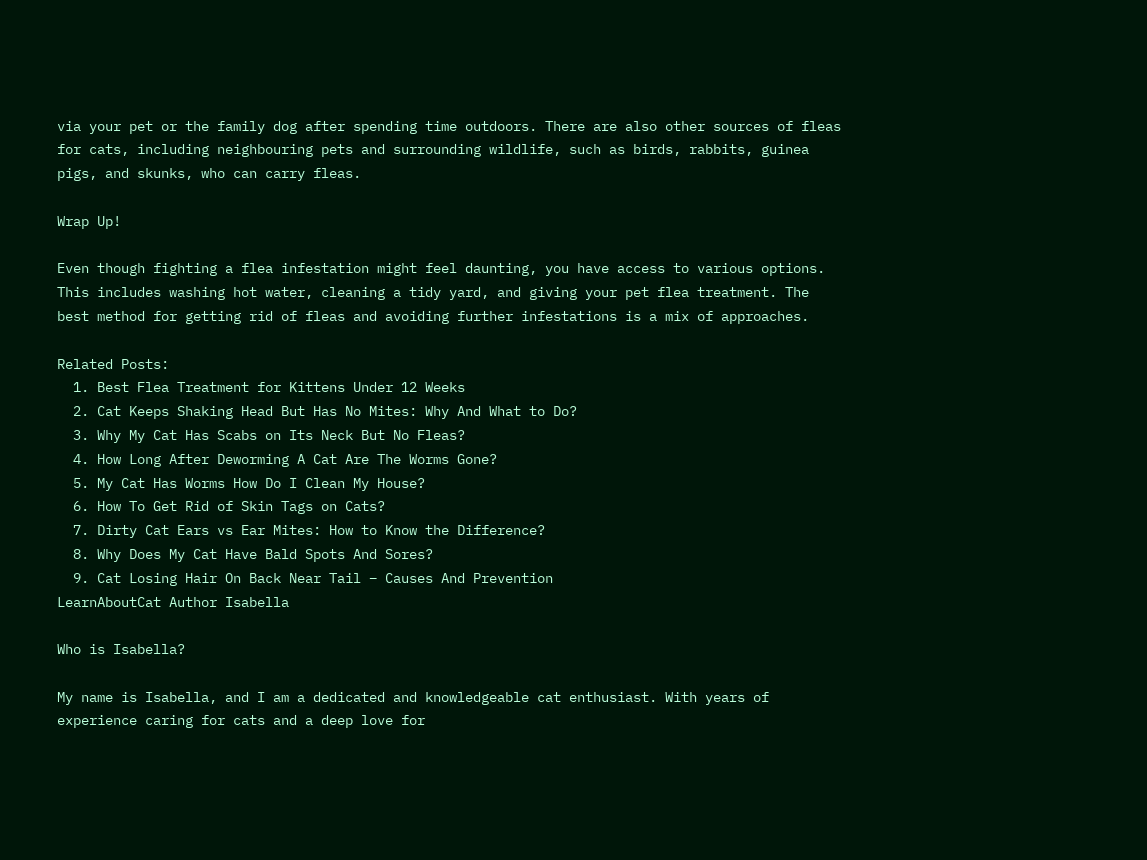via your pet or the family dog after spending time outdoors. There are also other sources of fleas for cats, including neighbouring pets and surrounding wildlife, such as birds, rabbits, guinea pigs, and skunks, who can carry fleas.

Wrap Up!

Even though fighting a flea infestation might feel daunting, you have access to various options. This includes washing hot water, cleaning a tidy yard, and giving your pet flea treatment. The best method for getting rid of fleas and avoiding further infestations is a mix of approaches.

Related Posts:
  1. Best Flea Treatment for Kittens Under 12 Weeks
  2. Cat Keeps Shaking Head But Has No Mites: Why And What to Do?
  3. Why My Cat Has Scabs on Its Neck But No Fleas?
  4. How Long After Deworming A Cat Are The Worms Gone?
  5. My Cat Has Worms How Do I Clean My House?
  6. How To Get Rid of Skin Tags on Cats?
  7. Dirty Cat Ears vs Ear Mites: How to Know the Difference?
  8. Why Does My Cat Have Bald Spots And Sores?
  9. Cat Losing Hair On Back Near Tail – Causes And Prevention
LearnAboutCat Author Isabella

Who is Isabella?

My name is Isabella, and I am a dedicated and knowledgeable cat enthusiast. With years of experience caring for cats and a deep love for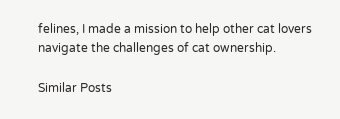felines, I made a mission to help other cat lovers navigate the challenges of cat ownership.

Similar Posts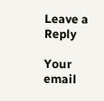Leave a Reply

Your email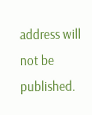address will not be published.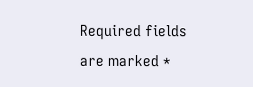Required fields are marked *